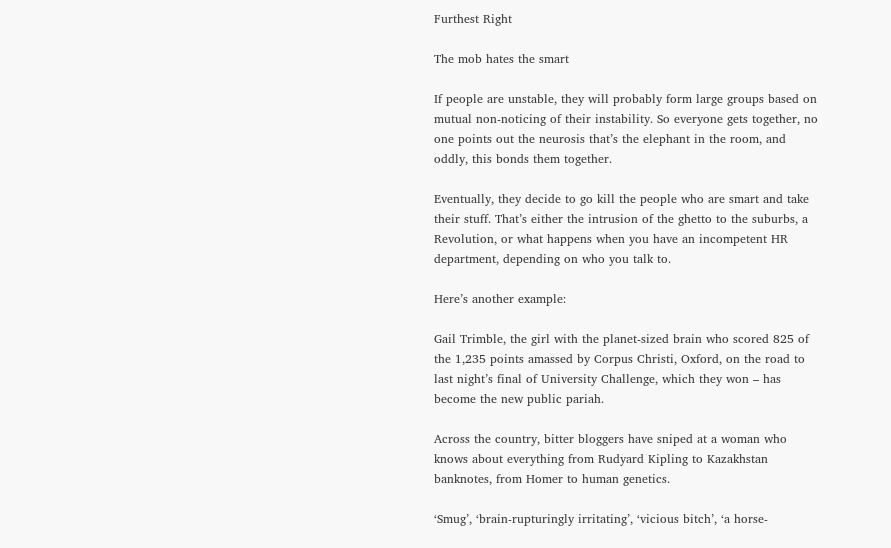Furthest Right

The mob hates the smart

If people are unstable, they will probably form large groups based on mutual non-noticing of their instability. So everyone gets together, no one points out the neurosis that’s the elephant in the room, and oddly, this bonds them together.

Eventually, they decide to go kill the people who are smart and take their stuff. That’s either the intrusion of the ghetto to the suburbs, a Revolution, or what happens when you have an incompetent HR department, depending on who you talk to.

Here’s another example:

Gail Trimble, the girl with the planet-sized brain who scored 825 of the 1,235 points amassed by Corpus Christi, Oxford, on the road to last night’s final of University Challenge, which they won – has become the new public pariah.

Across the country, bitter bloggers have sniped at a woman who knows about everything from Rudyard Kipling to Kazakhstan banknotes, from Homer to human genetics.

‘Smug’, ‘brain-rupturingly irritating’, ‘vicious bitch’, ‘a horse-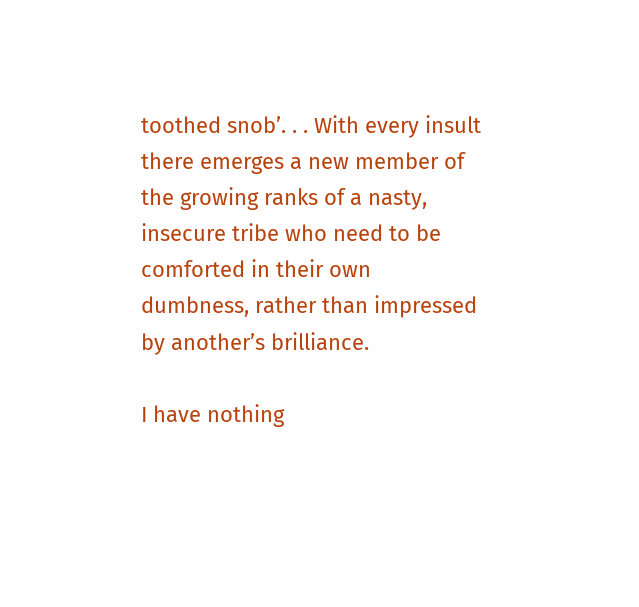toothed snob’. . . With every insult there emerges a new member of the growing ranks of a nasty, insecure tribe who need to be comforted in their own dumbness, rather than impressed by another’s brilliance.

I have nothing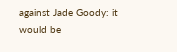against Jade Goody: it would be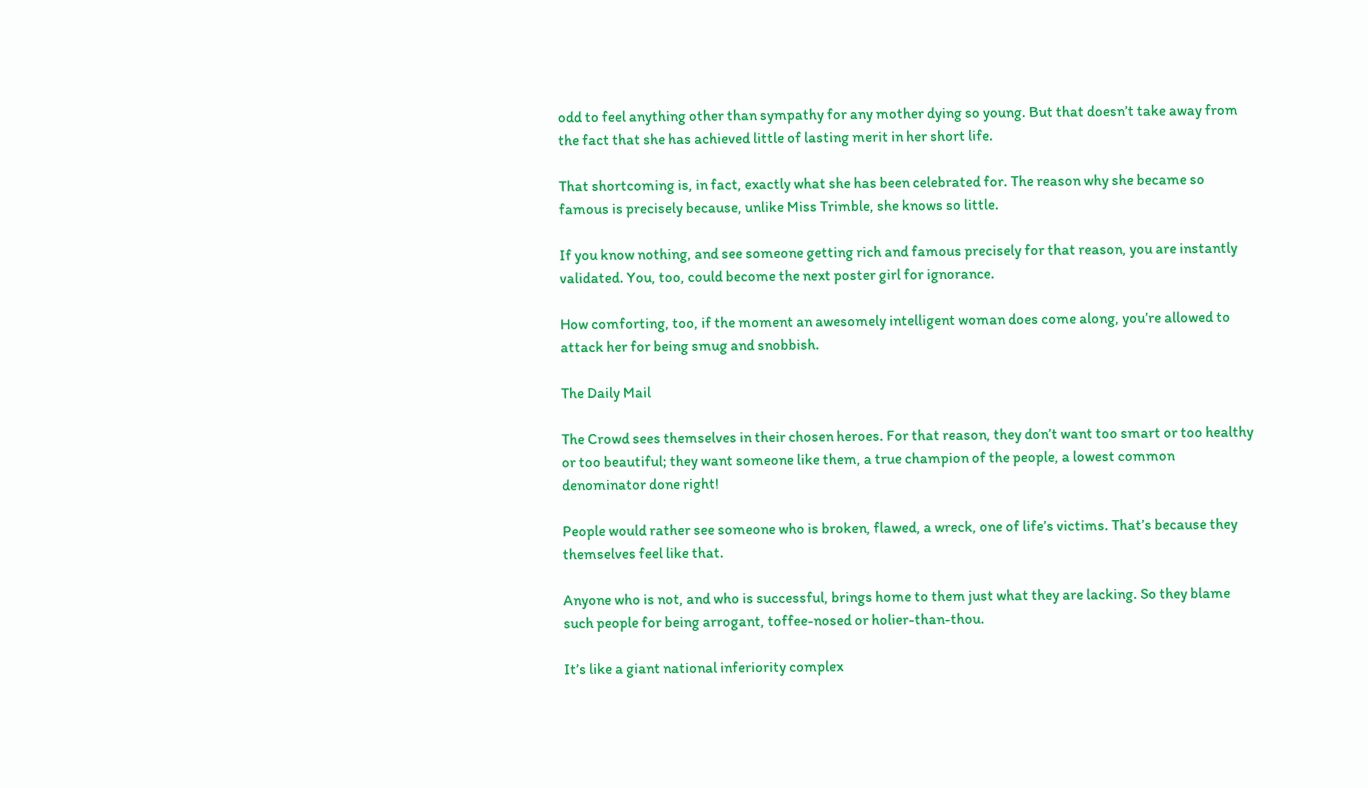odd to feel anything other than sympathy for any mother dying so young. But that doesn’t take away from the fact that she has achieved little of lasting merit in her short life.

That shortcoming is, in fact, exactly what she has been celebrated for. The reason why she became so famous is precisely because, unlike Miss Trimble, she knows so little.

If you know nothing, and see someone getting rich and famous precisely for that reason, you are instantly validated. You, too, could become the next poster girl for ignorance.

How comforting, too, if the moment an awesomely intelligent woman does come along, you’re allowed to attack her for being smug and snobbish.

The Daily Mail

The Crowd sees themselves in their chosen heroes. For that reason, they don’t want too smart or too healthy or too beautiful; they want someone like them, a true champion of the people, a lowest common denominator done right!

People would rather see someone who is broken, flawed, a wreck, one of life’s victims. That’s because they themselves feel like that.

Anyone who is not, and who is successful, brings home to them just what they are lacking. So they blame such people for being arrogant, toffee-nosed or holier-than-thou.

It’s like a giant national inferiority complex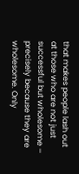that makes people lash out at those who are not just successful but wholesome – precisely because they are wholesome. Only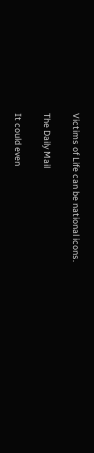Victims of Life can be national icons.

The Daily Mail

It could even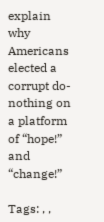explain why Americans elected a corrupt do-nothing on a platform of “hope!” and “change!”

Tags: , ,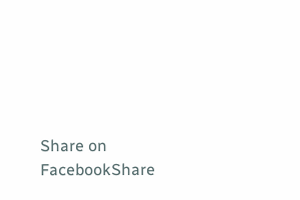Share on FacebookShare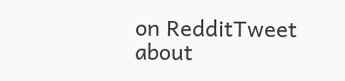on RedditTweet about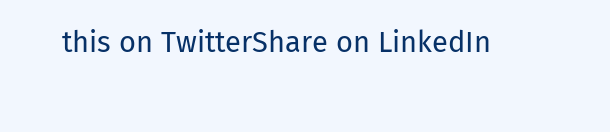this on TwitterShare on LinkedIn